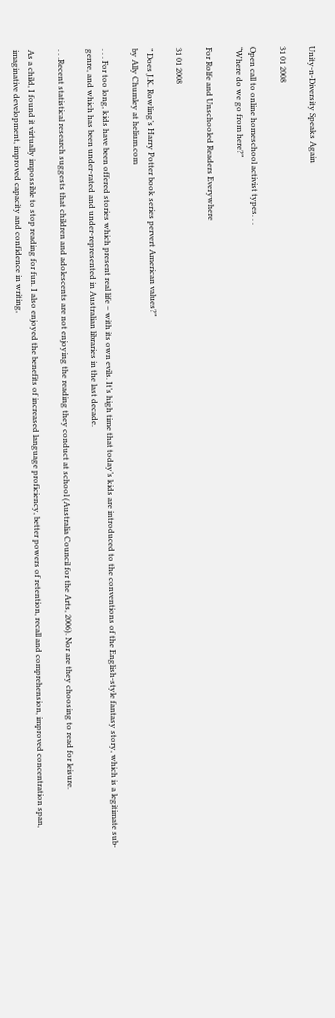Unity-n-Diversity Speaks Again

31 01 2008

Open call to online homeschool activist types. . .
“Where do we go from here?”

For Rolfe and Unschooled Readers Everywhere

31 01 2008

” Does J.K. Rowling’s Harry Potter book series pervert American values?”
by Ally Chumley at helium.com

. . . For too long, kids have been offered stories which present real life – with its own evils. It’s high time that today’s kids are introduced to the conventions of the English-style fantasy story, which is a legitimate sub-genre, and which has been under-rated and under-represented in Australian libraries in the last decade.

. . .Recent statistical research suggests that children and adolescents are not enjoying the reading they conduct at school (Australia Council for the Arts, 2006). Nor are they choosing to read for leisure.

As a child, I found it virtually impossible to stop reading for fun. I also enjoyed the benefits of increased language proficiency, better powers of retention, recall and comprehension, improved concentration span, imaginative development, improved capacity and confidence in writing,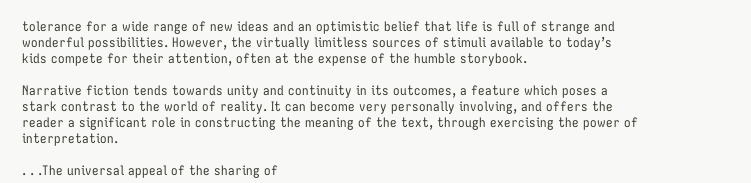tolerance for a wide range of new ideas and an optimistic belief that life is full of strange and wonderful possibilities. However, the virtually limitless sources of stimuli available to today’s kids compete for their attention, often at the expense of the humble storybook.

Narrative fiction tends towards unity and continuity in its outcomes, a feature which poses a stark contrast to the world of reality. It can become very personally involving, and offers the reader a significant role in constructing the meaning of the text, through exercising the power of interpretation.

. . .The universal appeal of the sharing of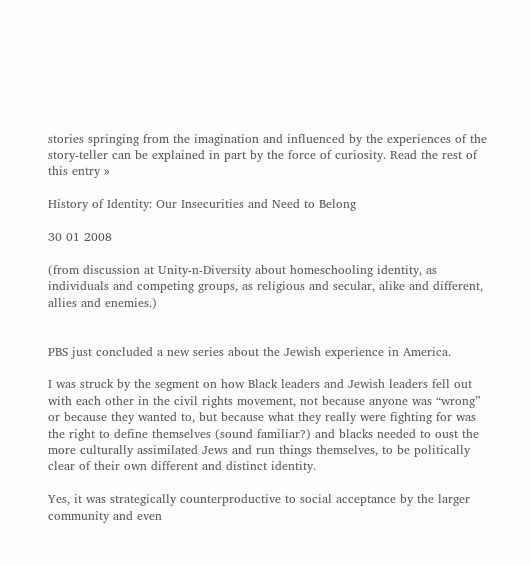stories springing from the imagination and influenced by the experiences of the story-teller can be explained in part by the force of curiosity. Read the rest of this entry »

History of Identity: Our Insecurities and Need to Belong

30 01 2008

(from discussion at Unity-n-Diversity about homeschooling identity, as individuals and competing groups, as religious and secular, alike and different, allies and enemies.)


PBS just concluded a new series about the Jewish experience in America.

I was struck by the segment on how Black leaders and Jewish leaders fell out with each other in the civil rights movement, not because anyone was “wrong” or because they wanted to, but because what they really were fighting for was the right to define themselves (sound familiar?) and blacks needed to oust the more culturally assimilated Jews and run things themselves, to be politically clear of their own different and distinct identity.

Yes, it was strategically counterproductive to social acceptance by the larger community and even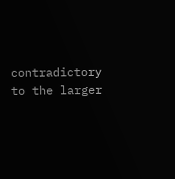contradictory to the larger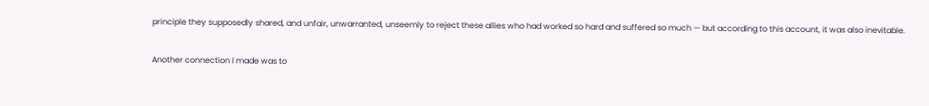principle they supposedly shared, and unfair, unwarranted, unseemly to reject these allies who had worked so hard and suffered so much — but according to this account, it was also inevitable.

Another connection I made was to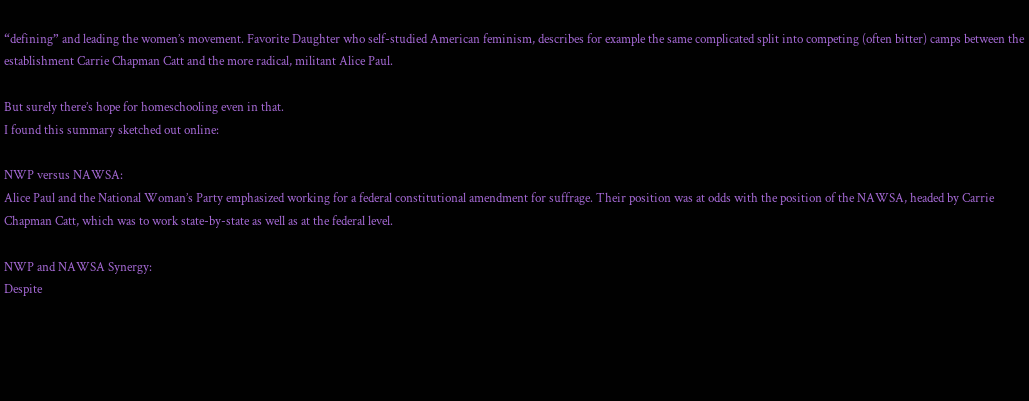“defining” and leading the women’s movement. Favorite Daughter who self-studied American feminism, describes for example the same complicated split into competing (often bitter) camps between the establishment Carrie Chapman Catt and the more radical, militant Alice Paul.

But surely there’s hope for homeschooling even in that.
I found this summary sketched out online:

NWP versus NAWSA:
Alice Paul and the National Woman’s Party emphasized working for a federal constitutional amendment for suffrage. Their position was at odds with the position of the NAWSA, headed by Carrie Chapman Catt, which was to work state-by-state as well as at the federal level.

NWP and NAWSA Synergy:
Despite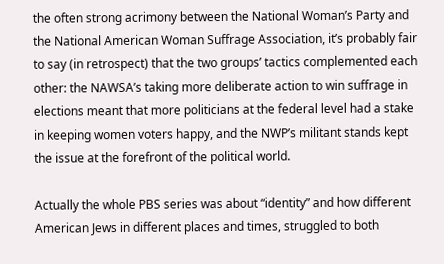the often strong acrimony between the National Woman’s Party and the National American Woman Suffrage Association, it’s probably fair to say (in retrospect) that the two groups’ tactics complemented each other: the NAWSA’s taking more deliberate action to win suffrage in elections meant that more politicians at the federal level had a stake in keeping women voters happy, and the NWP’s militant stands kept the issue at the forefront of the political world.

Actually the whole PBS series was about “identity” and how different American Jews in different places and times, struggled to both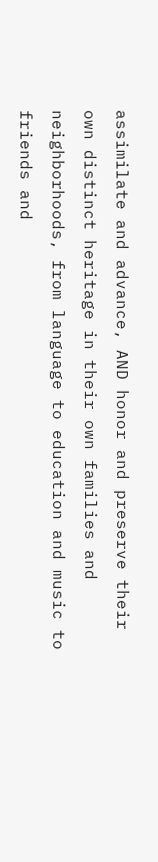assimilate and advance, AND honor and preserve their own distinct heritage in their own families and neighborhoods, from language to education and music to friends and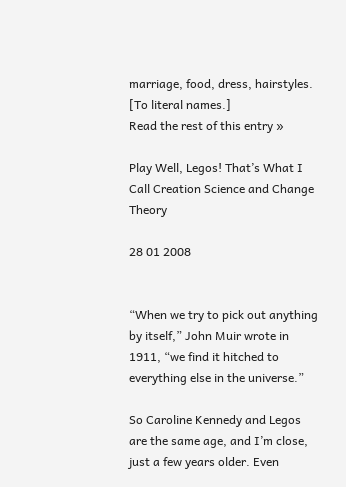marriage, food, dress, hairstyles. [To literal names.]
Read the rest of this entry »

Play Well, Legos! That’s What I Call Creation Science and Change Theory

28 01 2008


“When we try to pick out anything by itself,” John Muir wrote in 1911, “we find it hitched to everything else in the universe.”

So Caroline Kennedy and Legos are the same age, and I’m close, just a few years older. Even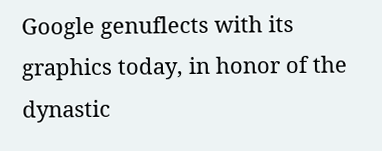Google genuflects with its graphics today, in honor of the dynastic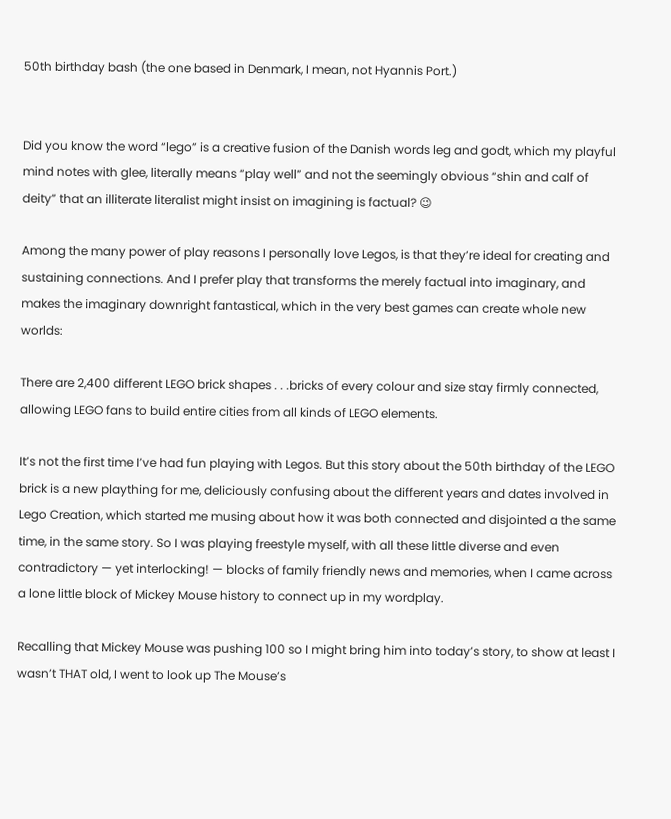50th birthday bash (the one based in Denmark, I mean, not Hyannis Port.)


Did you know the word “lego” is a creative fusion of the Danish words leg and godt, which my playful mind notes with glee, literally means “play well” and not the seemingly obvious “shin and calf of deity” that an illiterate literalist might insist on imagining is factual? 😉

Among the many power of play reasons I personally love Legos, is that they’re ideal for creating and sustaining connections. And I prefer play that transforms the merely factual into imaginary, and makes the imaginary downright fantastical, which in the very best games can create whole new worlds:

There are 2,400 different LEGO brick shapes . . .bricks of every colour and size stay firmly connected, allowing LEGO fans to build entire cities from all kinds of LEGO elements.

It’s not the first time I’ve had fun playing with Legos. But this story about the 50th birthday of the LEGO brick is a new plaything for me, deliciously confusing about the different years and dates involved in Lego Creation, which started me musing about how it was both connected and disjointed a the same time, in the same story. So I was playing freestyle myself, with all these little diverse and even contradictory — yet interlocking! — blocks of family friendly news and memories, when I came across a lone little block of Mickey Mouse history to connect up in my wordplay.

Recalling that Mickey Mouse was pushing 100 so I might bring him into today’s story, to show at least I wasn’t THAT old, I went to look up The Mouse’s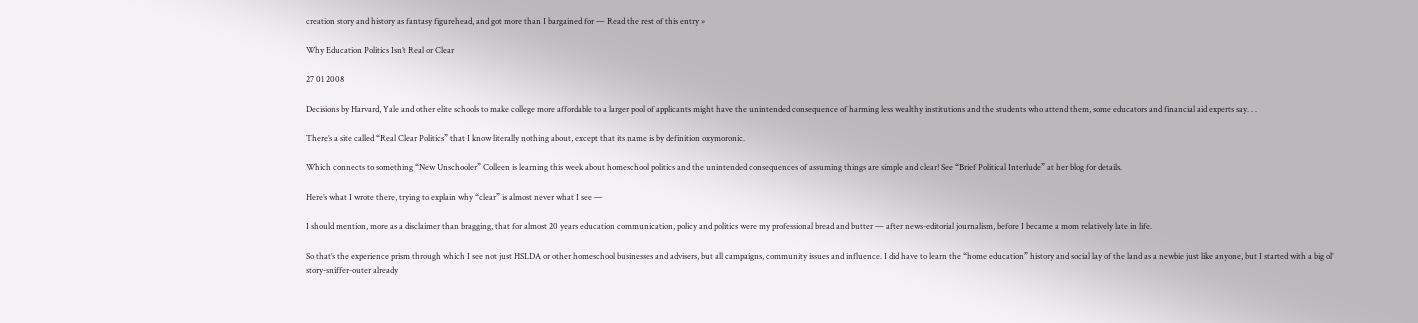creation story and history as fantasy figurehead, and got more than I bargained for — Read the rest of this entry »

Why Education Politics Isn’t Real or Clear

27 01 2008

Decisions by Harvard, Yale and other elite schools to make college more affordable to a larger pool of applicants might have the unintended consequence of harming less wealthy institutions and the students who attend them, some educators and financial aid experts say. . .

There’s a site called “Real Clear Politics” that I know literally nothing about, except that its name is by definition oxymoronic.

Which connects to something “New Unschooler” Colleen is learning this week about homeschool politics and the unintended consequences of assuming things are simple and clear! See “Brief Political Interlude” at her blog for details.

Here’s what I wrote there, trying to explain why “clear” is almost never what I see —

I should mention, more as a disclaimer than bragging, that for almost 20 years education communication, policy and politics were my professional bread and butter — after news-editorial journalism, before I became a mom relatively late in life.

So that’s the experience prism through which I see not just HSLDA or other homeschool businesses and advisers, but all campaigns, community issues and influence. I did have to learn the “home education” history and social lay of the land as a newbie just like anyone, but I started with a big ol’ story-sniffer-outer already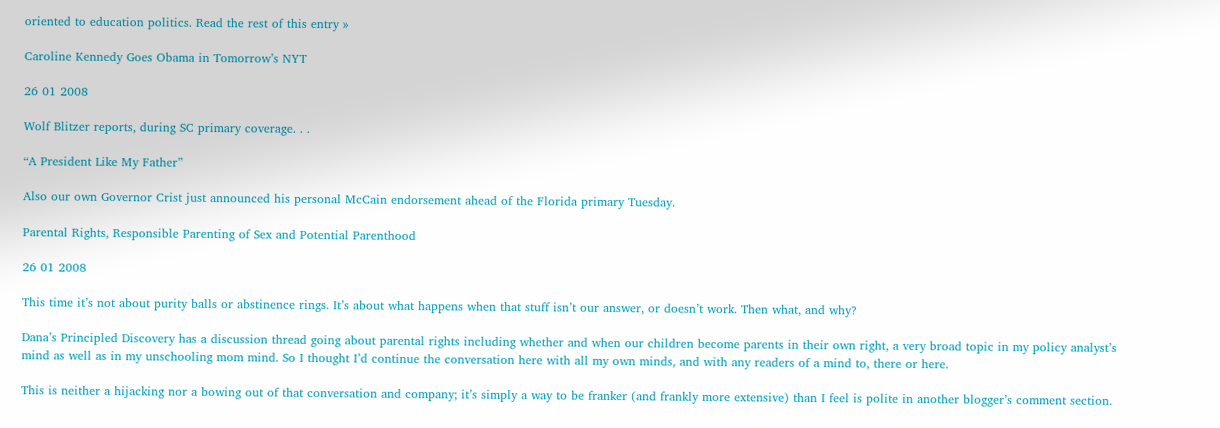oriented to education politics. Read the rest of this entry »

Caroline Kennedy Goes Obama in Tomorrow’s NYT

26 01 2008

Wolf Blitzer reports, during SC primary coverage. . .

“A President Like My Father”

Also our own Governor Crist just announced his personal McCain endorsement ahead of the Florida primary Tuesday.

Parental Rights, Responsible Parenting of Sex and Potential Parenthood

26 01 2008

This time it’s not about purity balls or abstinence rings. It’s about what happens when that stuff isn’t our answer, or doesn’t work. Then what, and why?

Dana’s Principled Discovery has a discussion thread going about parental rights including whether and when our children become parents in their own right, a very broad topic in my policy analyst’s mind as well as in my unschooling mom mind. So I thought I’d continue the conversation here with all my own minds, and with any readers of a mind to, there or here.

This is neither a hijacking nor a bowing out of that conversation and company; it’s simply a way to be franker (and frankly more extensive) than I feel is polite in another blogger’s comment section.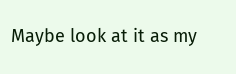Maybe look at it as my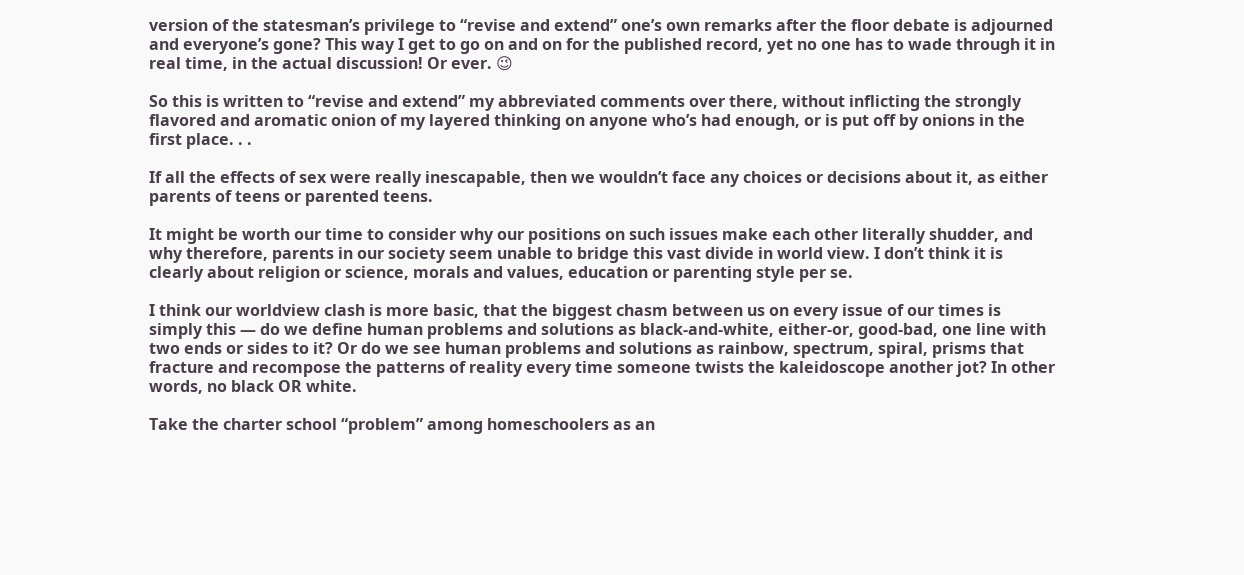version of the statesman’s privilege to “revise and extend” one’s own remarks after the floor debate is adjourned and everyone’s gone? This way I get to go on and on for the published record, yet no one has to wade through it in real time, in the actual discussion! Or ever. 😉

So this is written to “revise and extend” my abbreviated comments over there, without inflicting the strongly flavored and aromatic onion of my layered thinking on anyone who’s had enough, or is put off by onions in the first place. . .

If all the effects of sex were really inescapable, then we wouldn’t face any choices or decisions about it, as either parents of teens or parented teens.

It might be worth our time to consider why our positions on such issues make each other literally shudder, and why therefore, parents in our society seem unable to bridge this vast divide in world view. I don’t think it is clearly about religion or science, morals and values, education or parenting style per se.

I think our worldview clash is more basic, that the biggest chasm between us on every issue of our times is simply this — do we define human problems and solutions as black-and-white, either-or, good-bad, one line with two ends or sides to it? Or do we see human problems and solutions as rainbow, spectrum, spiral, prisms that fracture and recompose the patterns of reality every time someone twists the kaleidoscope another jot? In other words, no black OR white.

Take the charter school “problem” among homeschoolers as an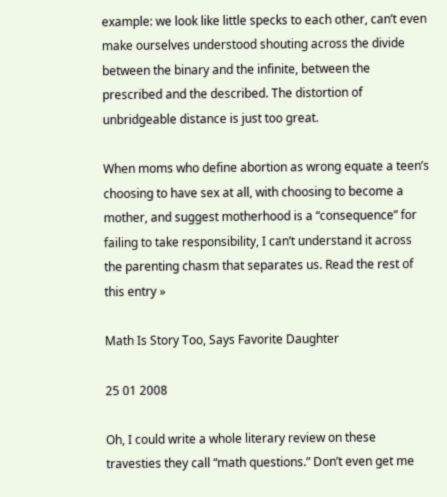example: we look like little specks to each other, can’t even make ourselves understood shouting across the divide between the binary and the infinite, between the prescribed and the described. The distortion of unbridgeable distance is just too great.

When moms who define abortion as wrong equate a teen’s choosing to have sex at all, with choosing to become a mother, and suggest motherhood is a “consequence” for failing to take responsibility, I can’t understand it across the parenting chasm that separates us. Read the rest of this entry »

Math Is Story Too, Says Favorite Daughter

25 01 2008

Oh, I could write a whole literary review on these travesties they call “math questions.” Don’t even get me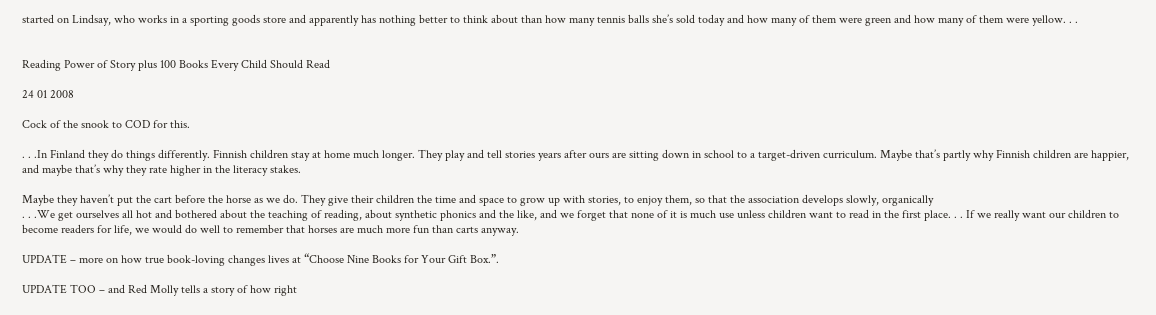started on Lindsay, who works in a sporting goods store and apparently has nothing better to think about than how many tennis balls she’s sold today and how many of them were green and how many of them were yellow. . .


Reading Power of Story plus 100 Books Every Child Should Read

24 01 2008

Cock of the snook to COD for this.

. . .In Finland they do things differently. Finnish children stay at home much longer. They play and tell stories years after ours are sitting down in school to a target-driven curriculum. Maybe that’s partly why Finnish children are happier, and maybe that’s why they rate higher in the literacy stakes.

Maybe they haven’t put the cart before the horse as we do. They give their children the time and space to grow up with stories, to enjoy them, so that the association develops slowly, organically
. . .We get ourselves all hot and bothered about the teaching of reading, about synthetic phonics and the like, and we forget that none of it is much use unless children want to read in the first place. . . If we really want our children to become readers for life, we would do well to remember that horses are much more fun than carts anyway.

UPDATE – more on how true book-loving changes lives at “Choose Nine Books for Your Gift Box.”.

UPDATE TOO – and Red Molly tells a story of how right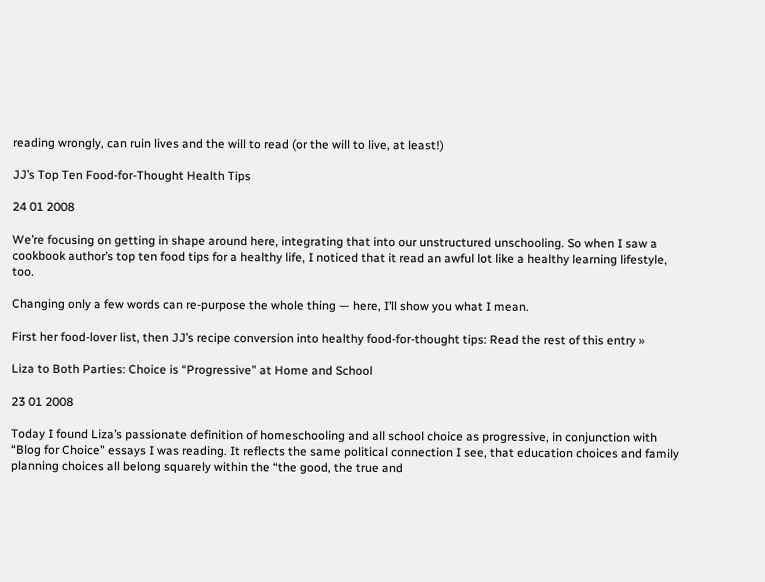reading wrongly, can ruin lives and the will to read (or the will to live, at least!)

JJ’s Top Ten Food-for-Thought Health Tips

24 01 2008

We’re focusing on getting in shape around here, integrating that into our unstructured unschooling. So when I saw a cookbook author’s top ten food tips for a healthy life, I noticed that it read an awful lot like a healthy learning lifestyle, too.

Changing only a few words can re-purpose the whole thing — here, I’ll show you what I mean.

First her food-lover list, then JJ’s recipe conversion into healthy food-for-thought tips: Read the rest of this entry »

Liza to Both Parties: Choice is “Progressive” at Home and School

23 01 2008

Today I found Liza’s passionate definition of homeschooling and all school choice as progressive, in conjunction with “Blog for Choice” essays I was reading. It reflects the same political connection I see, that education choices and family planning choices all belong squarely within the “the good, the true and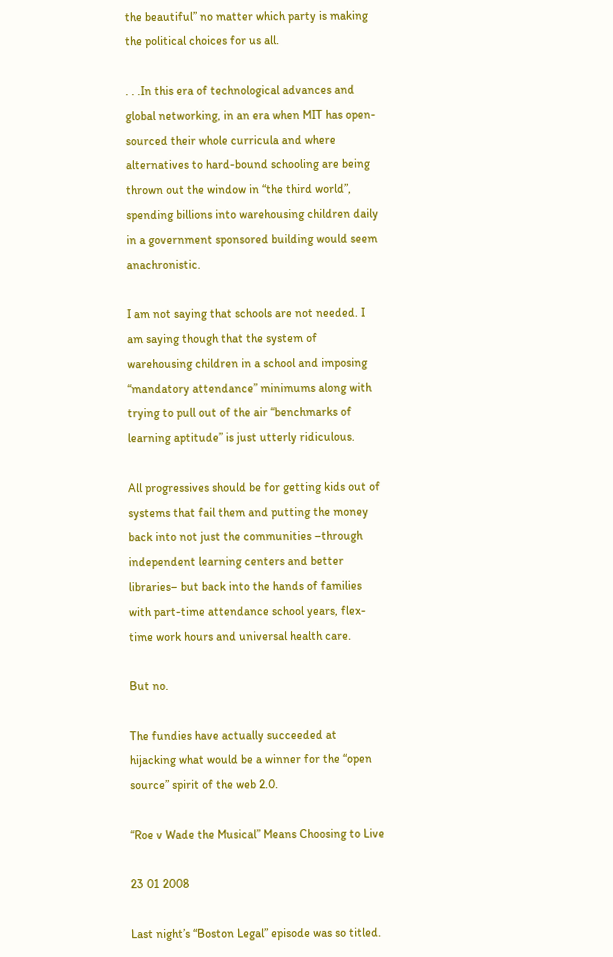the beautiful” no matter which party is making the political choices for us all.

. . .In this era of technological advances and global networking, in an era when MIT has open-sourced their whole curricula and where alternatives to hard-bound schooling are being thrown out the window in “the third world”, spending billions into warehousing children daily in a government sponsored building would seem anachronistic.

I am not saying that schools are not needed. I am saying though that the system of warehousing children in a school and imposing “mandatory attendance” minimums along with trying to pull out of the air “benchmarks of learning aptitude” is just utterly ridiculous.

All progressives should be for getting kids out of systems that fail them and putting the money back into not just the communities –through independent learning centers and better libraries– but back into the hands of families with part-time attendance school years, flex-time work hours and universal health care.

But no.

The fundies have actually succeeded at hijacking what would be a winner for the “open source” spirit of the web 2.0.

“Roe v Wade the Musical” Means Choosing to Live

23 01 2008

Last night’s “Boston Legal” episode was so titled.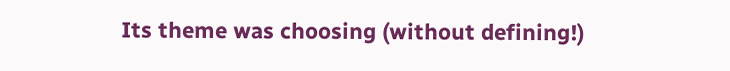Its theme was choosing (without defining!)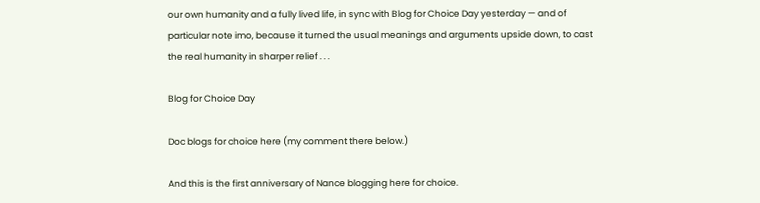our own humanity and a fully lived life, in sync with Blog for Choice Day yesterday — and of particular note imo, because it turned the usual meanings and arguments upside down, to cast the real humanity in sharper relief . . .

Blog for Choice Day

Doc blogs for choice here (my comment there below.)

And this is the first anniversary of Nance blogging here for choice.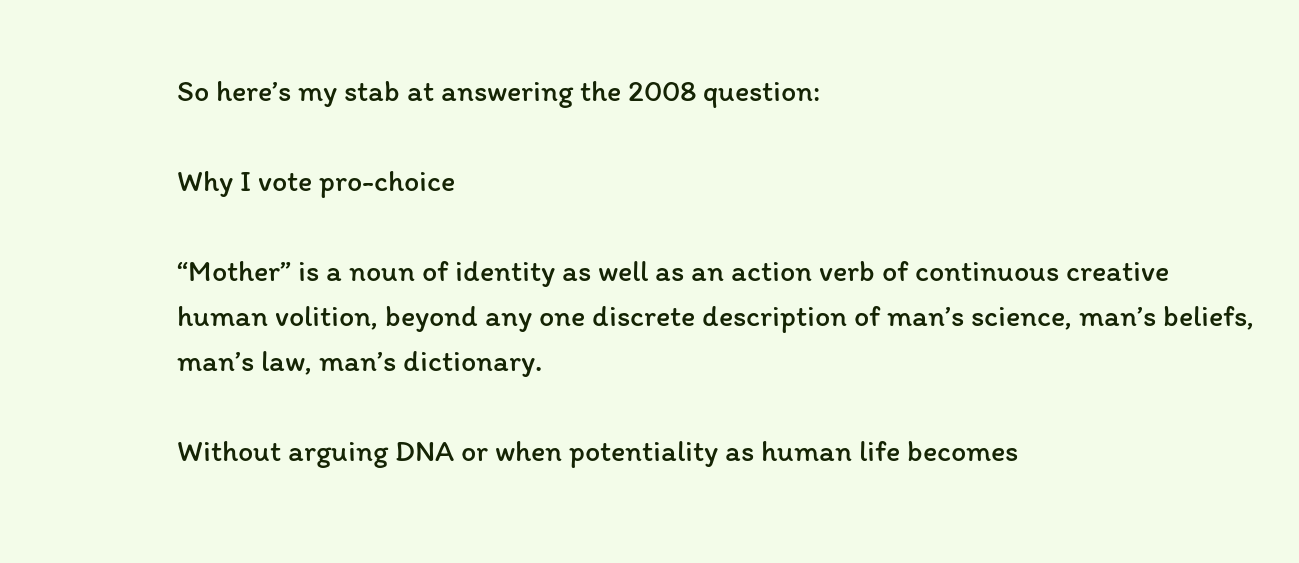So here’s my stab at answering the 2008 question:

Why I vote pro-choice

“Mother” is a noun of identity as well as an action verb of continuous creative human volition, beyond any one discrete description of man’s science, man’s beliefs, man’s law, man’s dictionary.

Without arguing DNA or when potentiality as human life becomes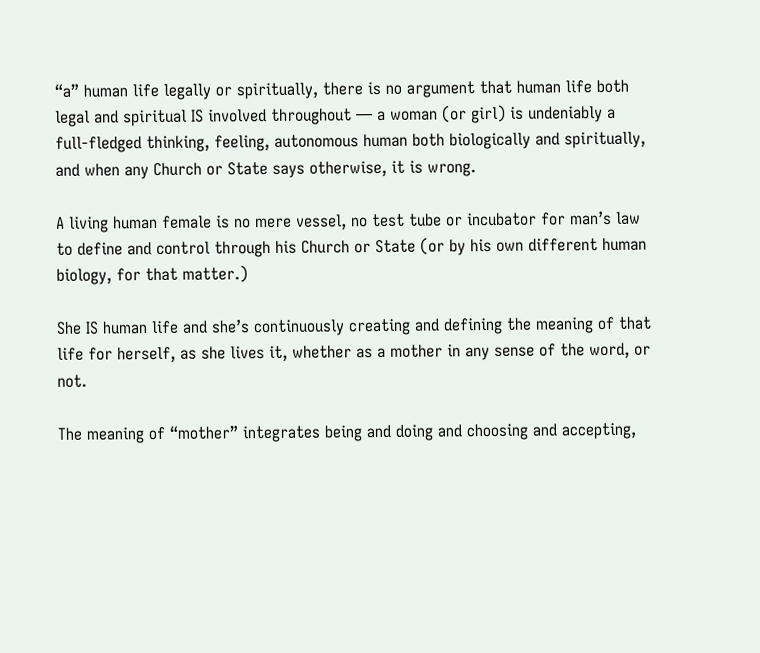“a” human life legally or spiritually, there is no argument that human life both legal and spiritual IS involved throughout — a woman (or girl) is undeniably a full-fledged thinking, feeling, autonomous human both biologically and spiritually, and when any Church or State says otherwise, it is wrong.

A living human female is no mere vessel, no test tube or incubator for man’s law to define and control through his Church or State (or by his own different human biology, for that matter.)

She IS human life and she’s continuously creating and defining the meaning of that life for herself, as she lives it, whether as a mother in any sense of the word, or not.

The meaning of “mother” integrates being and doing and choosing and accepting,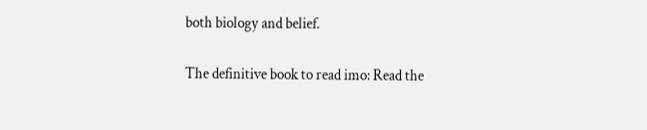both biology and belief.

The definitive book to read imo: Read the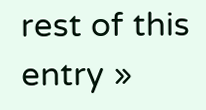rest of this entry »